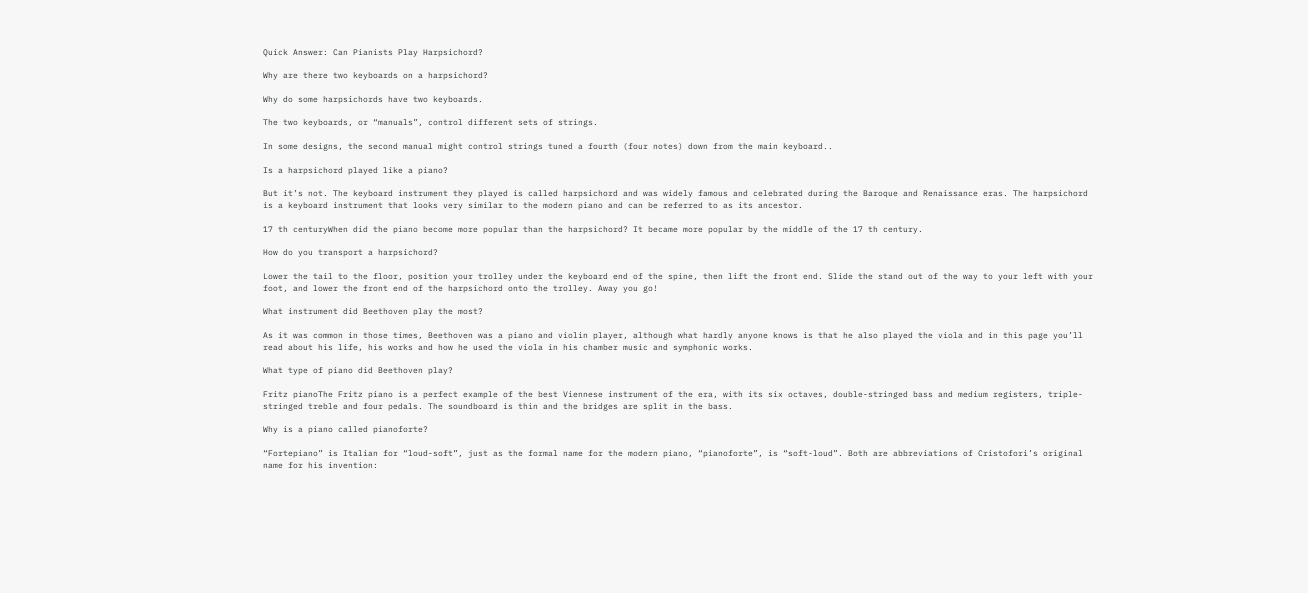Quick Answer: Can Pianists Play Harpsichord?

Why are there two keyboards on a harpsichord?

Why do some harpsichords have two keyboards.

The two keyboards, or “manuals”, control different sets of strings.

In some designs, the second manual might control strings tuned a fourth (four notes) down from the main keyboard..

Is a harpsichord played like a piano?

But it’s not. The keyboard instrument they played is called harpsichord and was widely famous and celebrated during the Baroque and Renaissance eras. The harpsichord is a keyboard instrument that looks very similar to the modern piano and can be referred to as its ancestor.

17 th centuryWhen did the piano become more popular than the harpsichord? It became more popular by the middle of the 17 th century.

How do you transport a harpsichord?

Lower the tail to the floor, position your trolley under the keyboard end of the spine, then lift the front end. Slide the stand out of the way to your left with your foot, and lower the front end of the harpsichord onto the trolley. Away you go!

What instrument did Beethoven play the most?

As it was common in those times, Beethoven was a piano and violin player, although what hardly anyone knows is that he also played the viola and in this page you’ll read about his life, his works and how he used the viola in his chamber music and symphonic works.

What type of piano did Beethoven play?

Fritz pianoThe Fritz piano is a perfect example of the best Viennese instrument of the era, with its six octaves, double-stringed bass and medium registers, triple-stringed treble and four pedals. The soundboard is thin and the bridges are split in the bass.

Why is a piano called pianoforte?

“Fortepiano” is Italian for “loud-soft”, just as the formal name for the modern piano, “pianoforte”, is “soft-loud”. Both are abbreviations of Cristofori’s original name for his invention: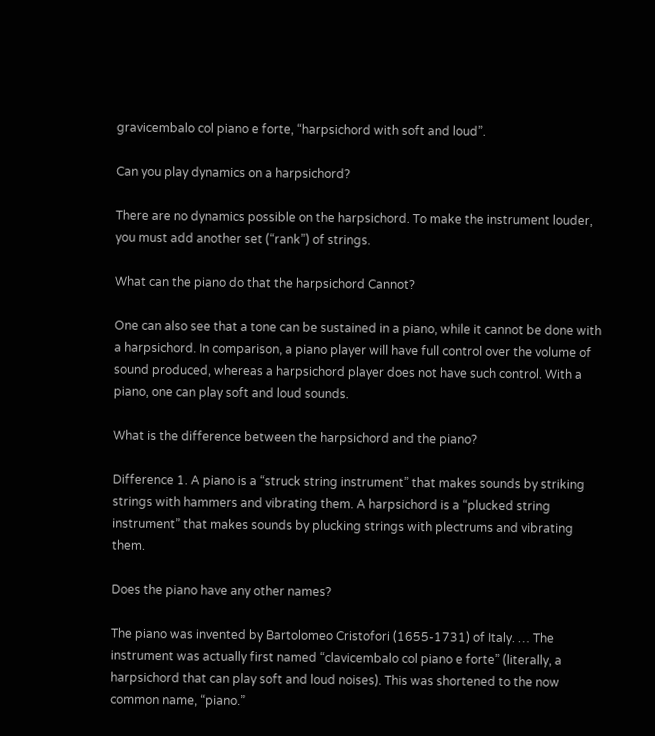gravicembalo col piano e forte, “harpsichord with soft and loud”.

Can you play dynamics on a harpsichord?

There are no dynamics possible on the harpsichord. To make the instrument louder, you must add another set (“rank”) of strings.

What can the piano do that the harpsichord Cannot?

One can also see that a tone can be sustained in a piano, while it cannot be done with a harpsichord. In comparison, a piano player will have full control over the volume of sound produced, whereas a harpsichord player does not have such control. With a piano, one can play soft and loud sounds.

What is the difference between the harpsichord and the piano?

Difference 1. A piano is a “struck string instrument” that makes sounds by striking strings with hammers and vibrating them. A harpsichord is a “plucked string instrument” that makes sounds by plucking strings with plectrums and vibrating them.

Does the piano have any other names?

The piano was invented by Bartolomeo Cristofori (1655-1731) of Italy. … The instrument was actually first named “clavicembalo col piano e forte” (literally, a harpsichord that can play soft and loud noises). This was shortened to the now common name, “piano.”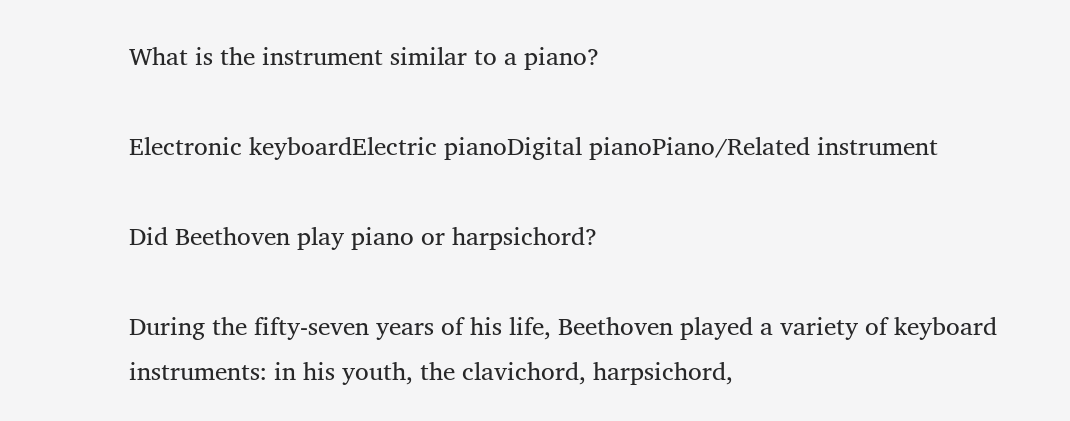What is the instrument similar to a piano?

Electronic keyboardElectric pianoDigital pianoPiano/Related instrument

Did Beethoven play piano or harpsichord?

During the fifty-seven years of his life, Beethoven played a variety of keyboard instruments: in his youth, the clavichord, harpsichord,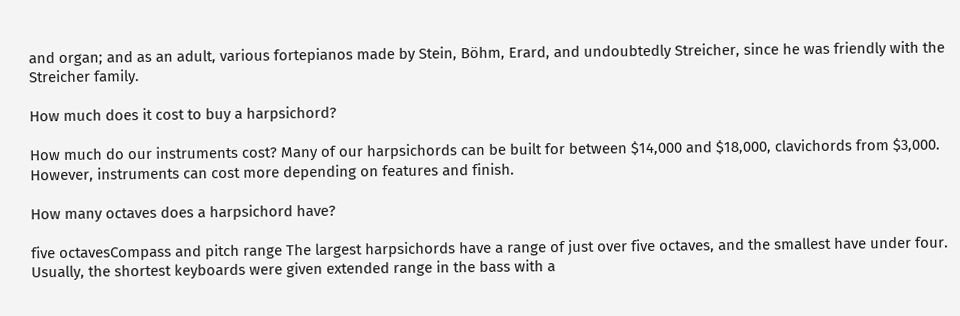and organ; and as an adult, various fortepianos made by Stein, Böhm, Erard, and undoubtedly Streicher, since he was friendly with the Streicher family.

How much does it cost to buy a harpsichord?

How much do our instruments cost? Many of our harpsichords can be built for between $14,000 and $18,000, clavichords from $3,000. However, instruments can cost more depending on features and finish.

How many octaves does a harpsichord have?

five octavesCompass and pitch range The largest harpsichords have a range of just over five octaves, and the smallest have under four. Usually, the shortest keyboards were given extended range in the bass with a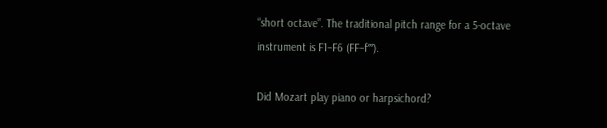“short octave”. The traditional pitch range for a 5-octave instrument is F1–F6 (FF–f‴).

Did Mozart play piano or harpsichord?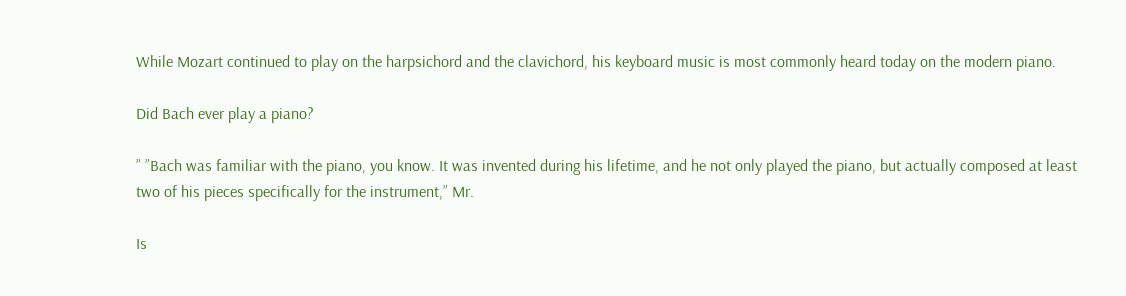While Mozart continued to play on the harpsichord and the clavichord, his keyboard music is most commonly heard today on the modern piano.

Did Bach ever play a piano?

” ”Bach was familiar with the piano, you know. It was invented during his lifetime, and he not only played the piano, but actually composed at least two of his pieces specifically for the instrument,” Mr.

Is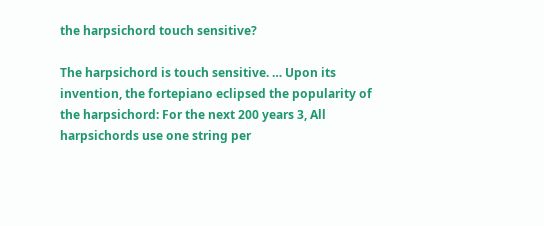the harpsichord touch sensitive?

The harpsichord is touch sensitive. … Upon its invention, the fortepiano eclipsed the popularity of the harpsichord: For the next 200 years 3, All harpsichords use one string per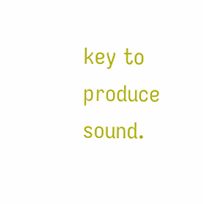key to produce sound.